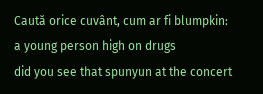Caută orice cuvânt, cum ar fi blumpkin:
a young person high on drugs
did you see that spunyun at the concert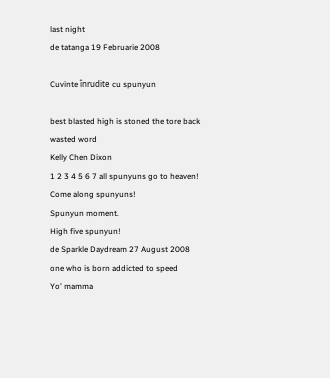last night
de tatanga 19 Februarie 2008

Cuvinte înrudite cu spunyun

best blasted high is stoned the tore back wasted word
Kelly Chen Dixon
1 2 3 4 5 6 7 all spunyuns go to heaven!
Come along spunyuns!
Spunyun moment.
High five spunyun!
de Sparkle Daydream 27 August 2008
one who is born addicted to speed
Yo' mamma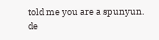told me you are a spunyun.
de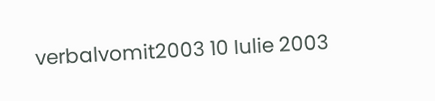verbalvomit2003 10 Iulie 2003